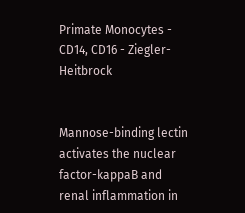Primate Monocytes - CD14, CD16 - Ziegler-Heitbrock


Mannose-binding lectin activates the nuclear factor-kappaB and renal inflammation in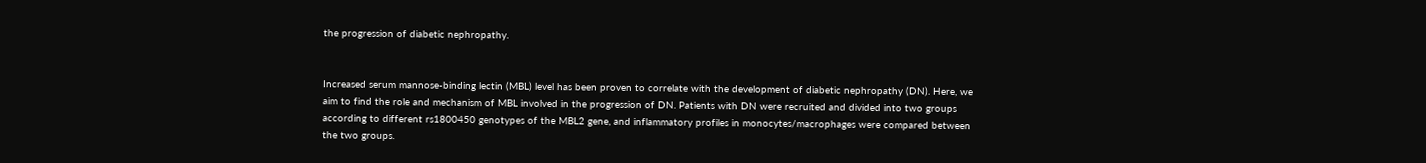the progression of diabetic nephropathy.


Increased serum mannose-binding lectin (MBL) level has been proven to correlate with the development of diabetic nephropathy (DN). Here, we aim to find the role and mechanism of MBL involved in the progression of DN. Patients with DN were recruited and divided into two groups according to different rs1800450 genotypes of the MBL2 gene, and inflammatory profiles in monocytes/macrophages were compared between the two groups.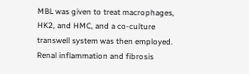MBL was given to treat macrophages, HK2, and HMC, and a co-culture transwell system was then employed. Renal inflammation and fibrosis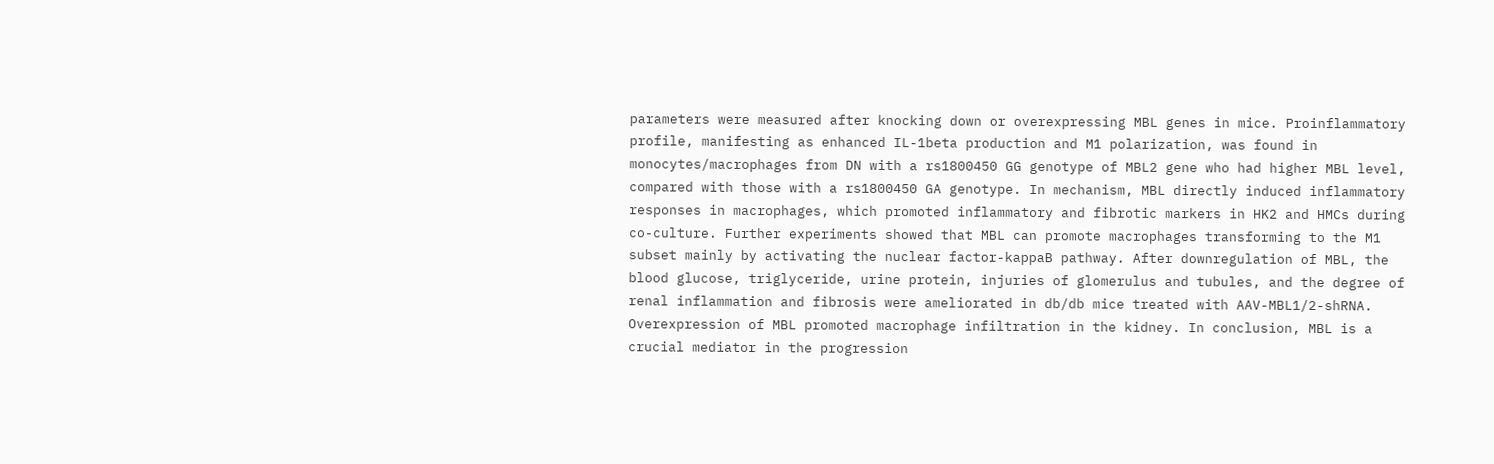parameters were measured after knocking down or overexpressing MBL genes in mice. Proinflammatory profile, manifesting as enhanced IL-1beta production and M1 polarization, was found in monocytes/macrophages from DN with a rs1800450 GG genotype of MBL2 gene who had higher MBL level, compared with those with a rs1800450 GA genotype. In mechanism, MBL directly induced inflammatory responses in macrophages, which promoted inflammatory and fibrotic markers in HK2 and HMCs during co-culture. Further experiments showed that MBL can promote macrophages transforming to the M1 subset mainly by activating the nuclear factor-kappaB pathway. After downregulation of MBL, the blood glucose, triglyceride, urine protein, injuries of glomerulus and tubules, and the degree of renal inflammation and fibrosis were ameliorated in db/db mice treated with AAV-MBL1/2-shRNA. Overexpression of MBL promoted macrophage infiltration in the kidney. In conclusion, MBL is a crucial mediator in the progression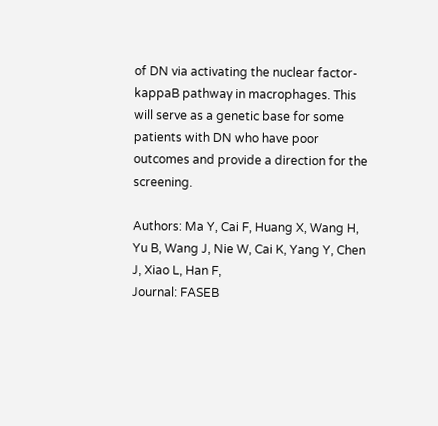of DN via activating the nuclear factor-kappaB pathway in macrophages. This will serve as a genetic base for some patients with DN who have poor outcomes and provide a direction for the screening.

Authors: Ma Y, Cai F, Huang X, Wang H, Yu B, Wang J, Nie W, Cai K, Yang Y, Chen J, Xiao L, Han F,
Journal: FASEB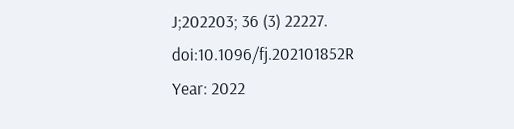J;202203; 36 (3) 22227. doi:10.1096/fj.202101852R
Year: 2022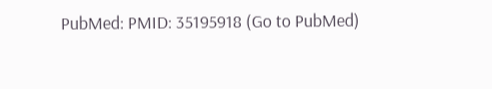PubMed: PMID: 35195918 (Go to PubMed)